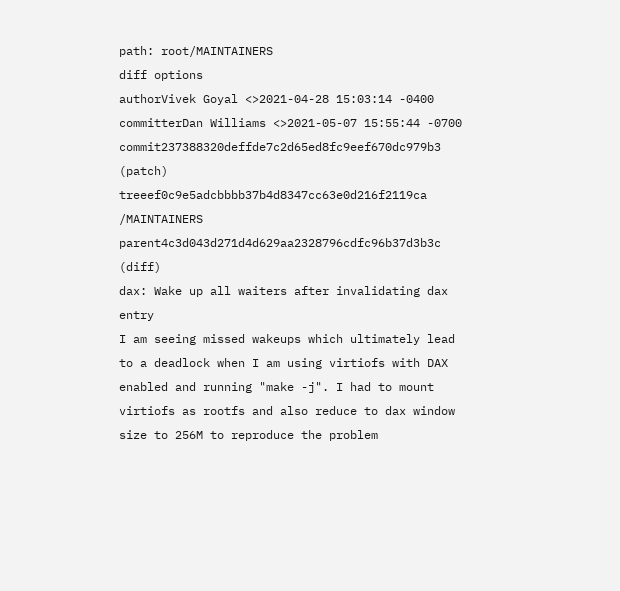path: root/MAINTAINERS
diff options
authorVivek Goyal <>2021-04-28 15:03:14 -0400
committerDan Williams <>2021-05-07 15:55:44 -0700
commit237388320deffde7c2d65ed8fc9eef670dc979b3 (patch)
treeef0c9e5adcbbbb37b4d8347cc63e0d216f2119ca /MAINTAINERS
parent4c3d043d271d4d629aa2328796cdfc96b37d3b3c (diff)
dax: Wake up all waiters after invalidating dax entry
I am seeing missed wakeups which ultimately lead to a deadlock when I am using virtiofs with DAX enabled and running "make -j". I had to mount virtiofs as rootfs and also reduce to dax window size to 256M to reproduce the problem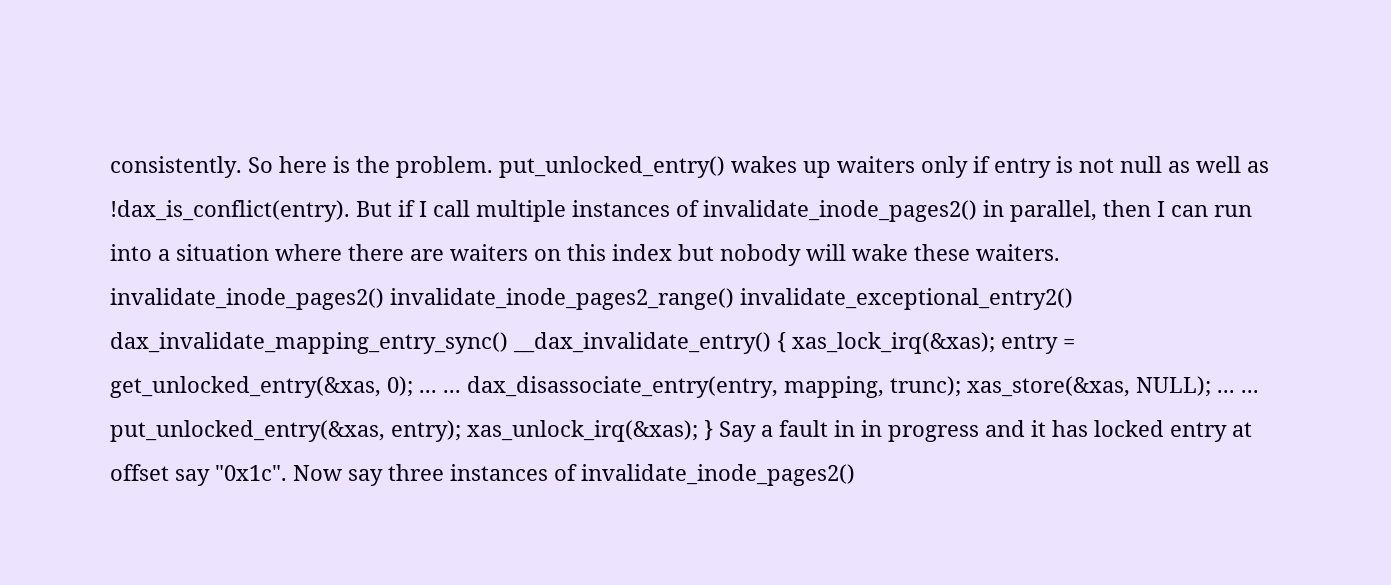consistently. So here is the problem. put_unlocked_entry() wakes up waiters only if entry is not null as well as !dax_is_conflict(entry). But if I call multiple instances of invalidate_inode_pages2() in parallel, then I can run into a situation where there are waiters on this index but nobody will wake these waiters. invalidate_inode_pages2() invalidate_inode_pages2_range() invalidate_exceptional_entry2() dax_invalidate_mapping_entry_sync() __dax_invalidate_entry() { xas_lock_irq(&xas); entry = get_unlocked_entry(&xas, 0); ... ... dax_disassociate_entry(entry, mapping, trunc); xas_store(&xas, NULL); ... ... put_unlocked_entry(&xas, entry); xas_unlock_irq(&xas); } Say a fault in in progress and it has locked entry at offset say "0x1c". Now say three instances of invalidate_inode_pages2()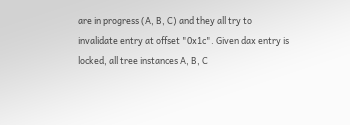are in progress (A, B, C) and they all try to invalidate entry at offset "0x1c". Given dax entry is locked, all tree instances A, B, C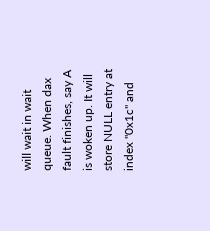will wait in wait queue. When dax fault finishes, say A is woken up. It will store NULL entry at index "0x1c" and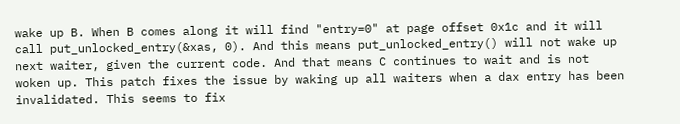wake up B. When B comes along it will find "entry=0" at page offset 0x1c and it will call put_unlocked_entry(&xas, 0). And this means put_unlocked_entry() will not wake up next waiter, given the current code. And that means C continues to wait and is not woken up. This patch fixes the issue by waking up all waiters when a dax entry has been invalidated. This seems to fix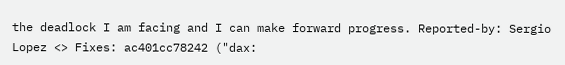the deadlock I am facing and I can make forward progress. Reported-by: Sergio Lopez <> Fixes: ac401cc78242 ("dax: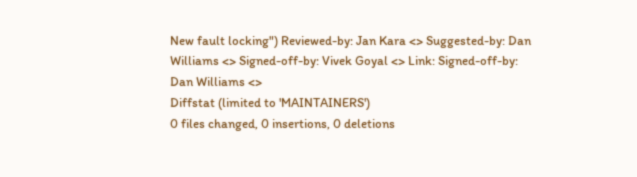New fault locking") Reviewed-by: Jan Kara <> Suggested-by: Dan Williams <> Signed-off-by: Vivek Goyal <> Link: Signed-off-by: Dan Williams <>
Diffstat (limited to 'MAINTAINERS')
0 files changed, 0 insertions, 0 deletions